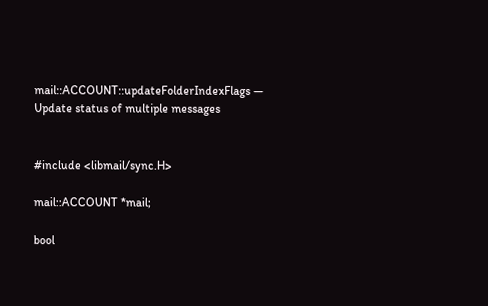mail::ACCOUNT::updateFolderIndexFlags — Update status of multiple messages


#include <libmail/sync.H>

mail::ACCOUNT *mail;

bool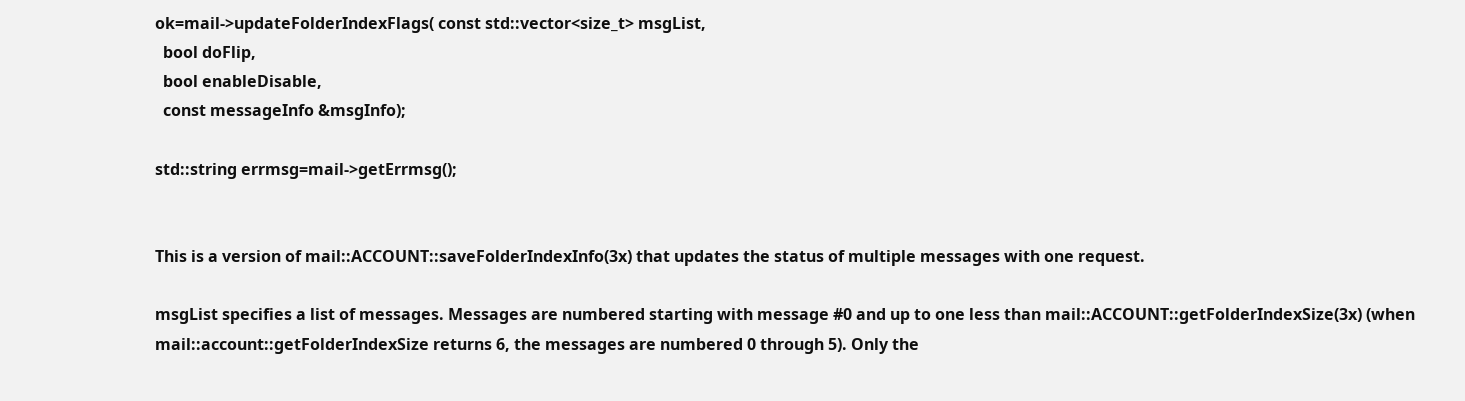ok=mail->updateFolderIndexFlags( const std::vector<size_t> msgList,
  bool doFlip,
  bool enableDisable,
  const messageInfo &msgInfo);

std::string errmsg=mail->getErrmsg();


This is a version of mail::ACCOUNT::saveFolderIndexInfo(3x) that updates the status of multiple messages with one request.

msgList specifies a list of messages. Messages are numbered starting with message #0 and up to one less than mail::ACCOUNT::getFolderIndexSize(3x) (when mail::account::getFolderIndexSize returns 6, the messages are numbered 0 through 5). Only the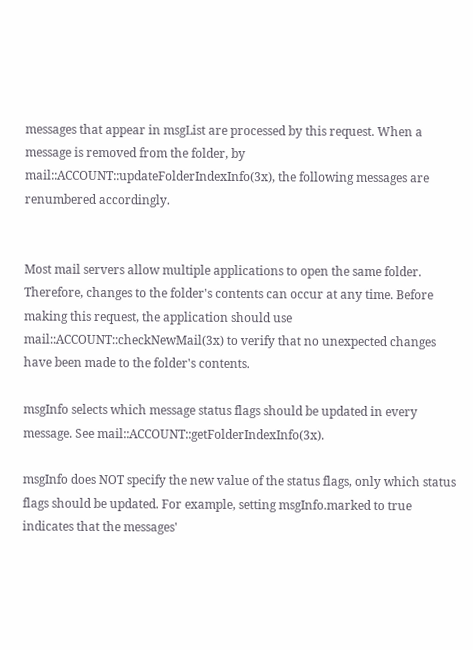messages that appear in msgList are processed by this request. When a message is removed from the folder, by mail::ACCOUNT::updateFolderIndexInfo(3x), the following messages are renumbered accordingly.


Most mail servers allow multiple applications to open the same folder. Therefore, changes to the folder's contents can occur at any time. Before making this request, the application should use mail::ACCOUNT::checkNewMail(3x) to verify that no unexpected changes have been made to the folder's contents.

msgInfo selects which message status flags should be updated in every message. See mail::ACCOUNT::getFolderIndexInfo(3x).

msgInfo does NOT specify the new value of the status flags, only which status flags should be updated. For example, setting msgInfo.marked to true indicates that the messages'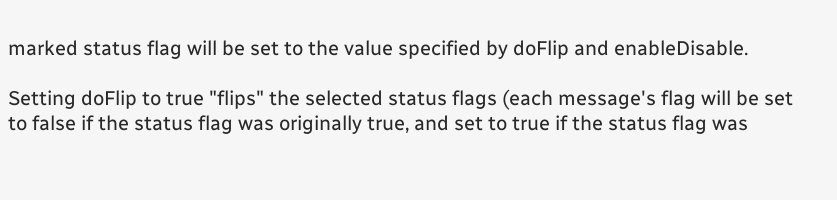marked status flag will be set to the value specified by doFlip and enableDisable.

Setting doFlip to true "flips" the selected status flags (each message's flag will be set to false if the status flag was originally true, and set to true if the status flag was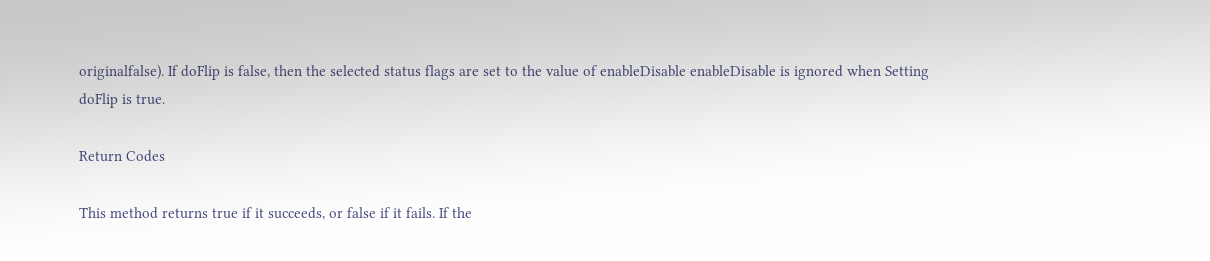originalfalse). If doFlip is false, then the selected status flags are set to the value of enableDisable enableDisable is ignored when Setting doFlip is true.

Return Codes

This method returns true if it succeeds, or false if it fails. If the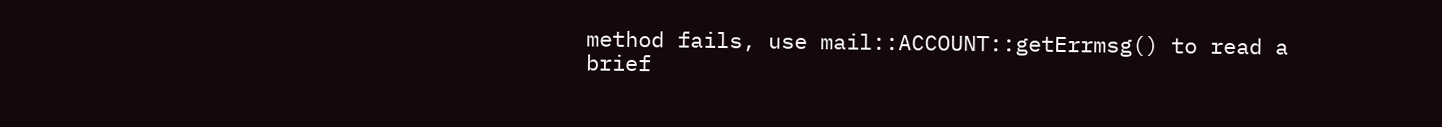method fails, use mail::ACCOUNT::getErrmsg() to read a brief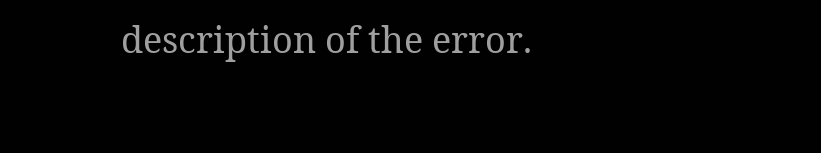description of the error.